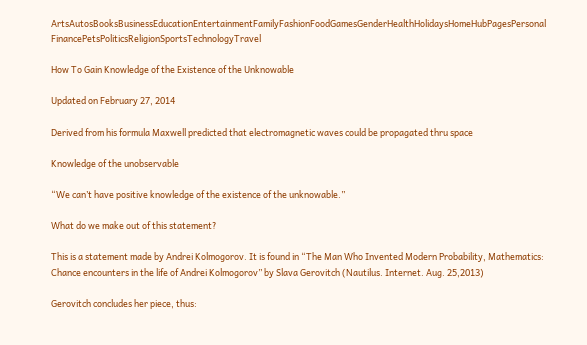ArtsAutosBooksBusinessEducationEntertainmentFamilyFashionFoodGamesGenderHealthHolidaysHomeHubPagesPersonal FinancePetsPoliticsReligionSportsTechnologyTravel

How To Gain Knowledge of the Existence of the Unknowable

Updated on February 27, 2014

Derived from his formula Maxwell predicted that electromagnetic waves could be propagated thru space

Knowledge of the unobservable

“We can’t have positive knowledge of the existence of the unknowable.”

What do we make out of this statement?

This is a statement made by Andrei Kolmogorov. It is found in “The Man Who Invented Modern Probability, Mathematics: Chance encounters in the life of Andrei Kolmogorov” by Slava Gerovitch (Nautilus. Internet. Aug. 25,2013)

Gerovitch concludes her piece, thus: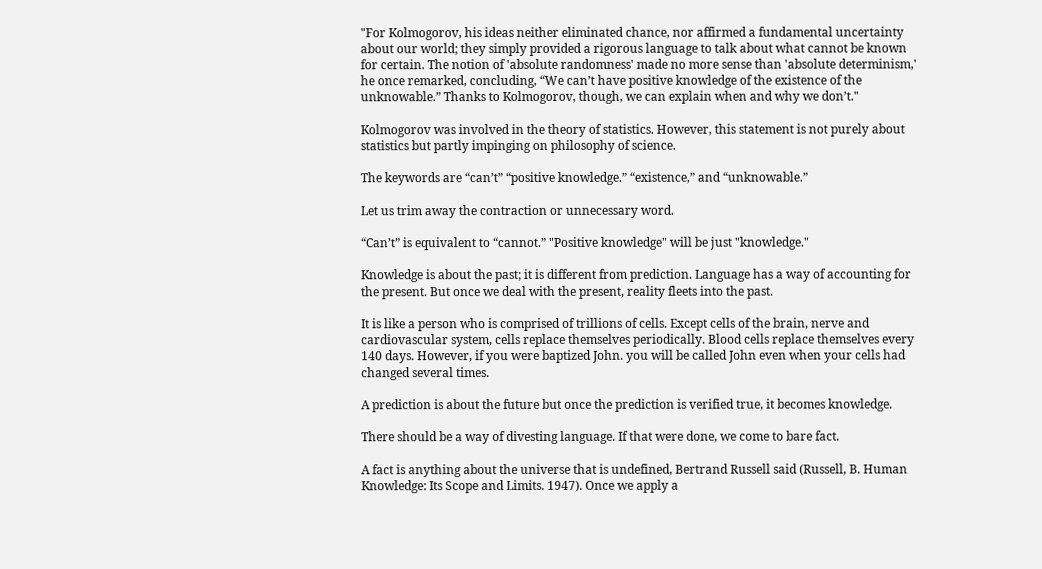"For Kolmogorov, his ideas neither eliminated chance, nor affirmed a fundamental uncertainty about our world; they simply provided a rigorous language to talk about what cannot be known for certain. The notion of 'absolute randomness' made no more sense than 'absolute determinism,' he once remarked, concluding, “We can’t have positive knowledge of the existence of the unknowable.” Thanks to Kolmogorov, though, we can explain when and why we don’t."

Kolmogorov was involved in the theory of statistics. However, this statement is not purely about statistics but partly impinging on philosophy of science.

The keywords are “can’t” “positive knowledge.” “existence,” and “unknowable.”

Let us trim away the contraction or unnecessary word.

“Can’t” is equivalent to “cannot.” "Positive knowledge" will be just "knowledge."

Knowledge is about the past; it is different from prediction. Language has a way of accounting for the present. But once we deal with the present, reality fleets into the past.

It is like a person who is comprised of trillions of cells. Except cells of the brain, nerve and cardiovascular system, cells replace themselves periodically. Blood cells replace themselves every 140 days. However, if you were baptized John. you will be called John even when your cells had changed several times.

A prediction is about the future but once the prediction is verified true, it becomes knowledge.

There should be a way of divesting language. If that were done, we come to bare fact.

A fact is anything about the universe that is undefined, Bertrand Russell said (Russell, B. Human Knowledge: Its Scope and Limits. 1947). Once we apply a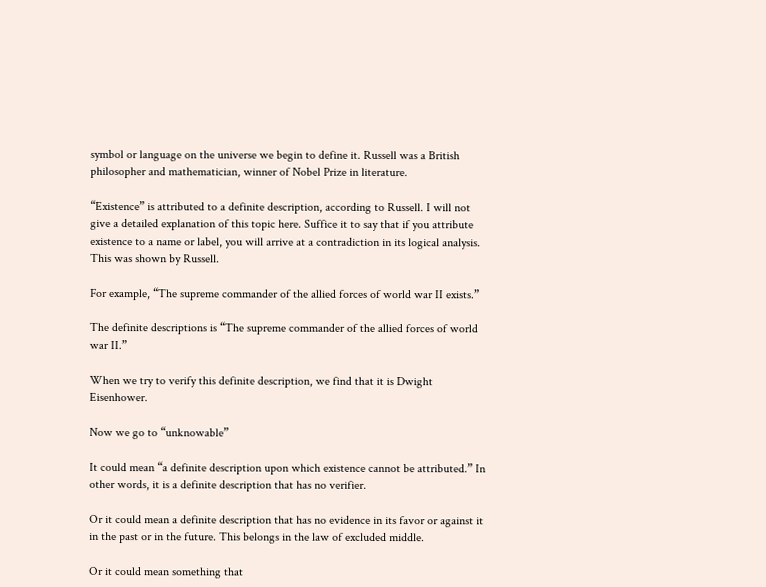symbol or language on the universe we begin to define it. Russell was a British philosopher and mathematician, winner of Nobel Prize in literature.

“Existence” is attributed to a definite description, according to Russell. I will not give a detailed explanation of this topic here. Suffice it to say that if you attribute existence to a name or label, you will arrive at a contradiction in its logical analysis. This was shown by Russell.

For example, “The supreme commander of the allied forces of world war II exists.”

The definite descriptions is “The supreme commander of the allied forces of world war II.”

When we try to verify this definite description, we find that it is Dwight Eisenhower.

Now we go to “unknowable”

It could mean “a definite description upon which existence cannot be attributed.” In other words, it is a definite description that has no verifier.

Or it could mean a definite description that has no evidence in its favor or against it in the past or in the future. This belongs in the law of excluded middle.

Or it could mean something that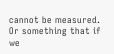cannot be measured. Or something that if we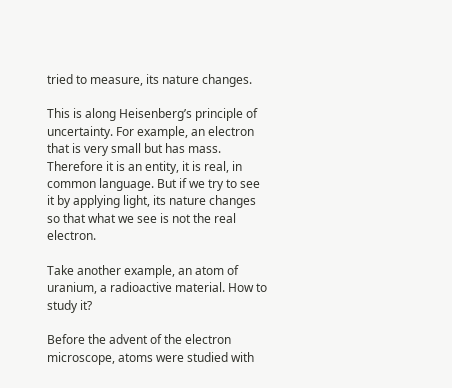tried to measure, its nature changes.

This is along Heisenberg’s principle of uncertainty. For example, an electron that is very small but has mass. Therefore it is an entity, it is real, in common language. But if we try to see it by applying light, its nature changes so that what we see is not the real electron.

Take another example, an atom of uranium, a radioactive material. How to study it?

Before the advent of the electron microscope, atoms were studied with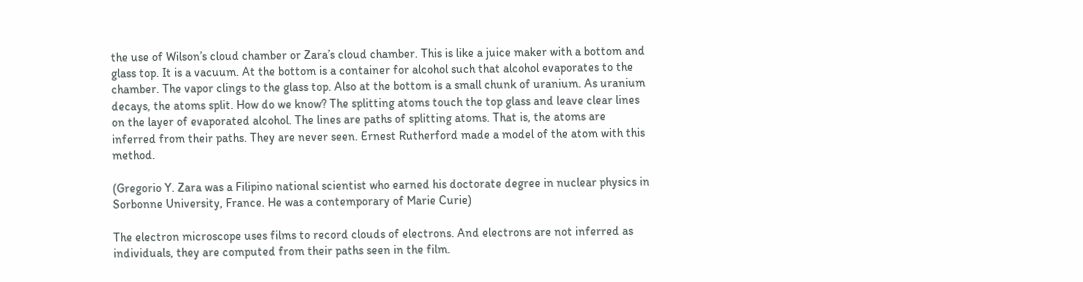the use of Wilson’s cloud chamber or Zara’s cloud chamber. This is like a juice maker with a bottom and glass top. It is a vacuum. At the bottom is a container for alcohol such that alcohol evaporates to the chamber. The vapor clings to the glass top. Also at the bottom is a small chunk of uranium. As uranium decays, the atoms split. How do we know? The splitting atoms touch the top glass and leave clear lines on the layer of evaporated alcohol. The lines are paths of splitting atoms. That is, the atoms are inferred from their paths. They are never seen. Ernest Rutherford made a model of the atom with this method.

(Gregorio Y. Zara was a Filipino national scientist who earned his doctorate degree in nuclear physics in Sorbonne University, France. He was a contemporary of Marie Curie)

The electron microscope uses films to record clouds of electrons. And electrons are not inferred as individuals, they are computed from their paths seen in the film.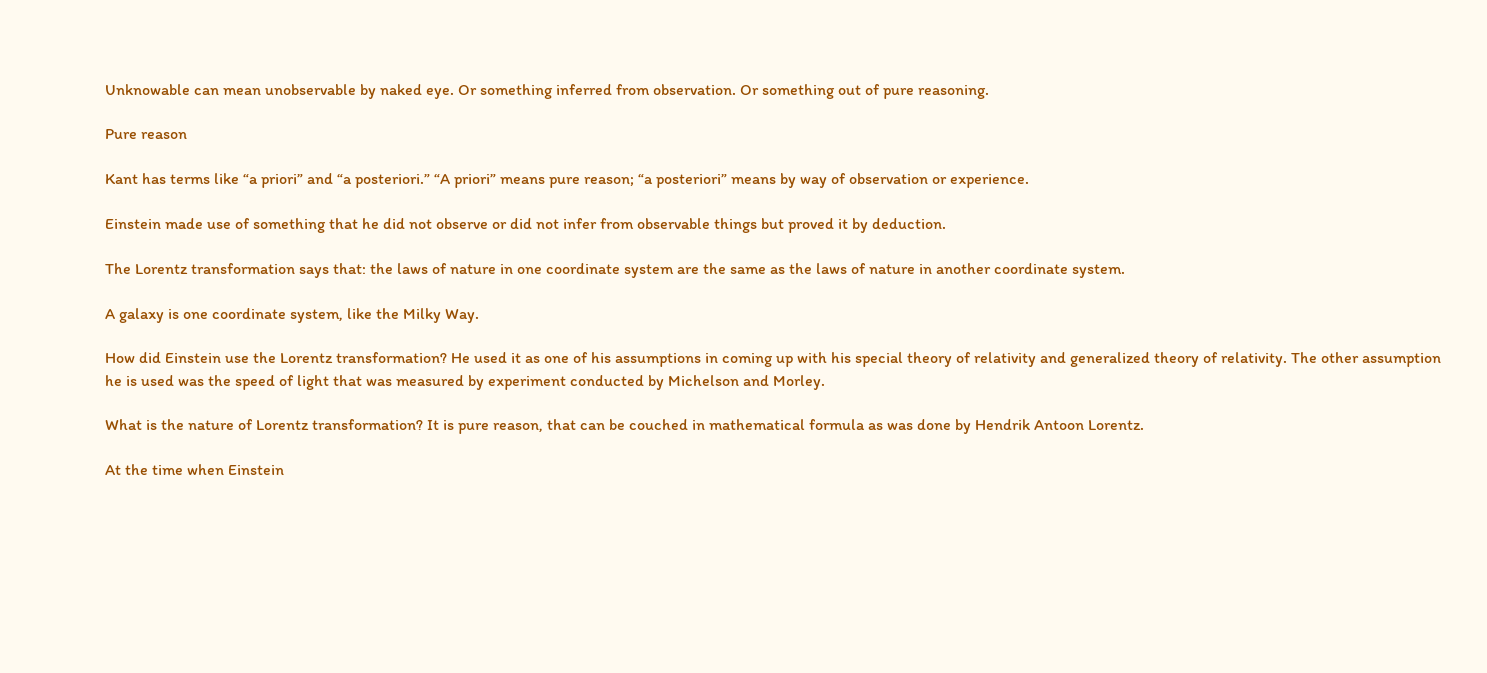Unknowable can mean unobservable by naked eye. Or something inferred from observation. Or something out of pure reasoning.

Pure reason

Kant has terms like “a priori” and “a posteriori.” “A priori” means pure reason; “a posteriori” means by way of observation or experience.

Einstein made use of something that he did not observe or did not infer from observable things but proved it by deduction.

The Lorentz transformation says that: the laws of nature in one coordinate system are the same as the laws of nature in another coordinate system.

A galaxy is one coordinate system, like the Milky Way.

How did Einstein use the Lorentz transformation? He used it as one of his assumptions in coming up with his special theory of relativity and generalized theory of relativity. The other assumption he is used was the speed of light that was measured by experiment conducted by Michelson and Morley.

What is the nature of Lorentz transformation? It is pure reason, that can be couched in mathematical formula as was done by Hendrik Antoon Lorentz.

At the time when Einstein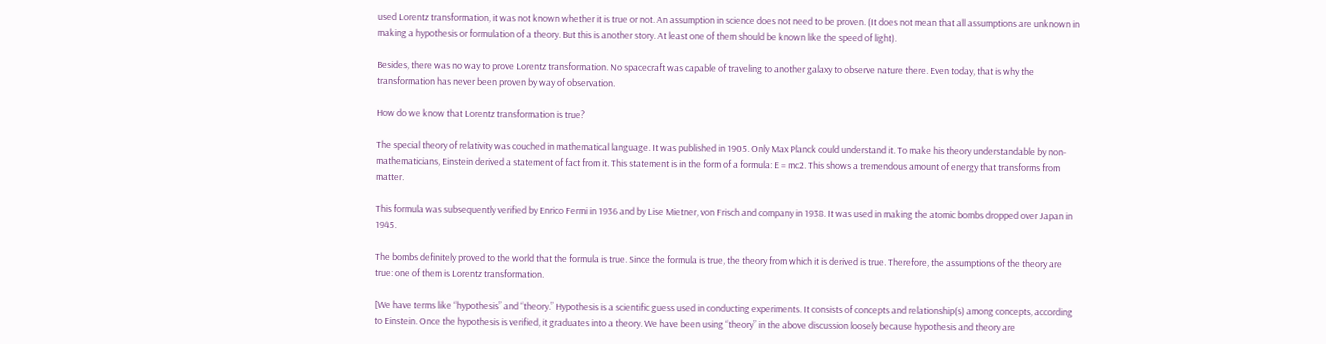used Lorentz transformation, it was not known whether it is true or not. An assumption in science does not need to be proven. (It does not mean that all assumptions are unknown in making a hypothesis or formulation of a theory. But this is another story. At least one of them should be known like the speed of light).

Besides, there was no way to prove Lorentz transformation. No spacecraft was capable of traveling to another galaxy to observe nature there. Even today, that is why the transformation has never been proven by way of observation.

How do we know that Lorentz transformation is true?

The special theory of relativity was couched in mathematical language. It was published in 1905. Only Max Planck could understand it. To make his theory understandable by non-mathematicians, Einstein derived a statement of fact from it. This statement is in the form of a formula: E = mc2. This shows a tremendous amount of energy that transforms from matter.

This formula was subsequently verified by Enrico Fermi in 1936 and by Lise Mietner, von Frisch and company in 1938. It was used in making the atomic bombs dropped over Japan in 1945.

The bombs definitely proved to the world that the formula is true. Since the formula is true, the theory from which it is derived is true. Therefore, the assumptions of the theory are true: one of them is Lorentz transformation.

[We have terms like “hypothesis” and “theory.” Hypothesis is a scientific guess used in conducting experiments. It consists of concepts and relationship(s) among concepts, according to Einstein. Once the hypothesis is verified, it graduates into a theory. We have been using “theory” in the above discussion loosely because hypothesis and theory are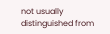not usually distinguished from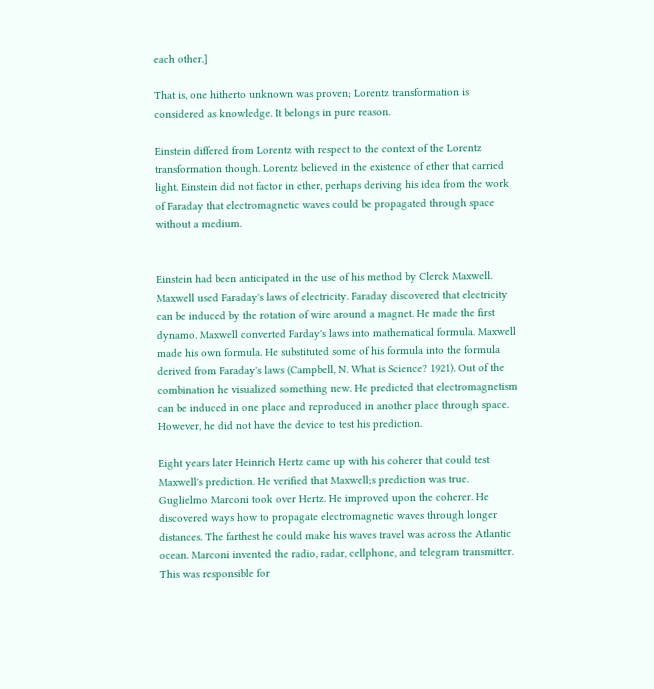each other.]

That is, one hitherto unknown was proven; Lorentz transformation is considered as knowledge. It belongs in pure reason.

Einstein differed from Lorentz with respect to the context of the Lorentz transformation though. Lorentz believed in the existence of ether that carried light. Einstein did not factor in ether, perhaps deriving his idea from the work of Faraday that electromagnetic waves could be propagated through space without a medium.


Einstein had been anticipated in the use of his method by Clerck Maxwell. Maxwell used Faraday's laws of electricity. Faraday discovered that electricity can be induced by the rotation of wire around a magnet. He made the first dynamo. Maxwell converted Farday's laws into mathematical formula. Maxwell made his own formula. He substituted some of his formula into the formula derived from Faraday's laws (Campbell, N. What is Science? 1921). Out of the combination he visualized something new. He predicted that electromagnetism can be induced in one place and reproduced in another place through space. However, he did not have the device to test his prediction.

Eight years later Heinrich Hertz came up with his coherer that could test Maxwell's prediction. He verified that Maxwell;s prediction was true. Guglielmo Marconi took over Hertz. He improved upon the coherer. He discovered ways how to propagate electromagnetic waves through longer distances. The farthest he could make his waves travel was across the Atlantic ocean. Marconi invented the radio, radar, cellphone, and telegram transmitter. This was responsible for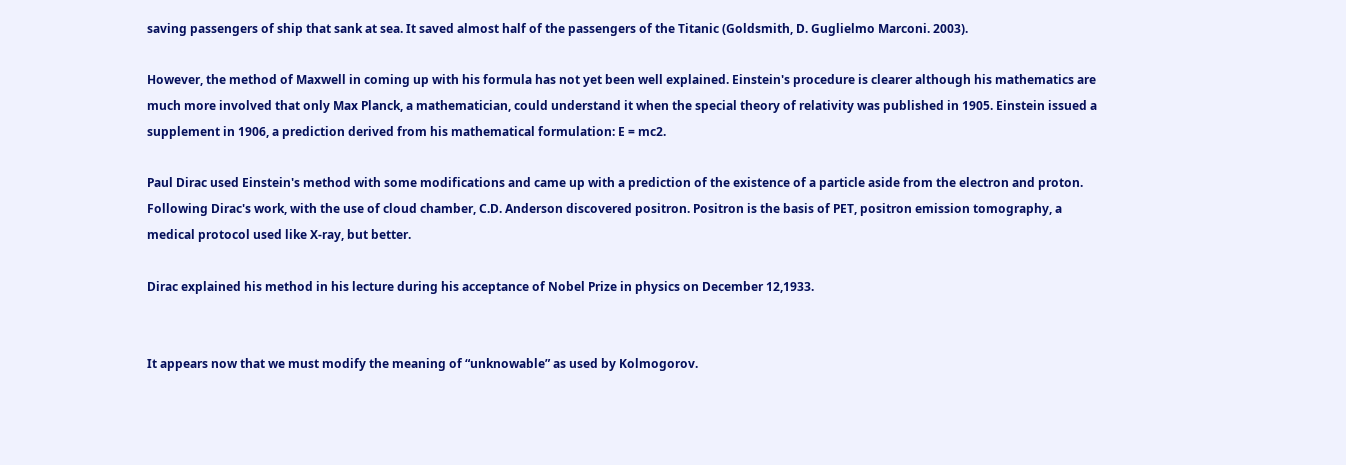saving passengers of ship that sank at sea. It saved almost half of the passengers of the Titanic (Goldsmith, D. Guglielmo Marconi. 2003).

However, the method of Maxwell in coming up with his formula has not yet been well explained. Einstein's procedure is clearer although his mathematics are much more involved that only Max Planck, a mathematician, could understand it when the special theory of relativity was published in 1905. Einstein issued a supplement in 1906, a prediction derived from his mathematical formulation: E = mc2.

Paul Dirac used Einstein's method with some modifications and came up with a prediction of the existence of a particle aside from the electron and proton. Following Dirac's work, with the use of cloud chamber, C.D. Anderson discovered positron. Positron is the basis of PET, positron emission tomography, a medical protocol used like X-ray, but better.

Dirac explained his method in his lecture during his acceptance of Nobel Prize in physics on December 12,1933.


It appears now that we must modify the meaning of “unknowable” as used by Kolmogorov.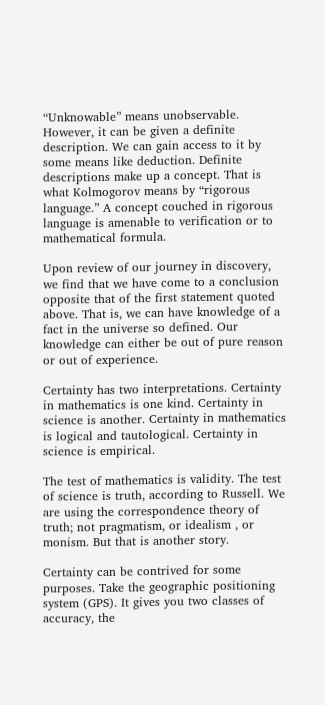“Unknowable” means unobservable. However, it can be given a definite description. We can gain access to it by some means like deduction. Definite descriptions make up a concept. That is what Kolmogorov means by “rigorous language.” A concept couched in rigorous language is amenable to verification or to mathematical formula.

Upon review of our journey in discovery, we find that we have come to a conclusion opposite that of the first statement quoted above. That is, we can have knowledge of a fact in the universe so defined. Our knowledge can either be out of pure reason or out of experience.

Certainty has two interpretations. Certainty in mathematics is one kind. Certainty in science is another. Certainty in mathematics is logical and tautological. Certainty in science is empirical.

The test of mathematics is validity. The test of science is truth, according to Russell. We are using the correspondence theory of truth; not pragmatism, or idealism , or monism. But that is another story.

Certainty can be contrived for some purposes. Take the geographic positioning system (GPS). It gives you two classes of accuracy, the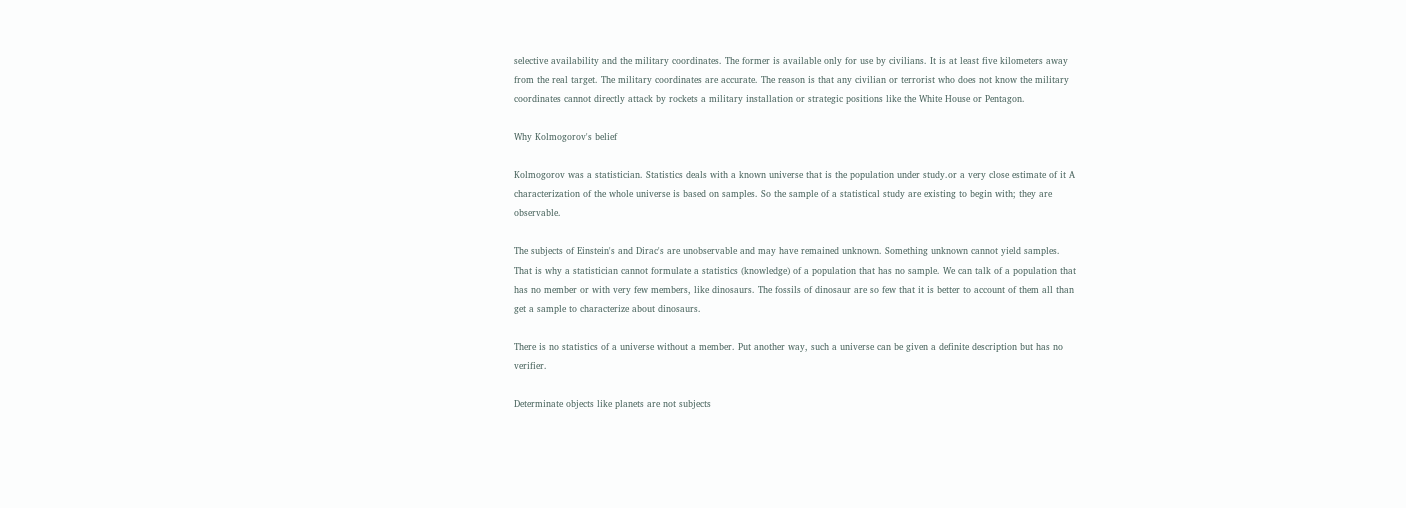selective availability and the military coordinates. The former is available only for use by civilians. It is at least five kilometers away from the real target. The military coordinates are accurate. The reason is that any civilian or terrorist who does not know the military coordinates cannot directly attack by rockets a military installation or strategic positions like the White House or Pentagon.

Why Kolmogorov's belief

Kolmogorov was a statistician. Statistics deals with a known universe that is the population under study.or a very close estimate of it A characterization of the whole universe is based on samples. So the sample of a statistical study are existing to begin with; they are observable.

The subjects of Einstein's and Dirac's are unobservable and may have remained unknown. Something unknown cannot yield samples. That is why a statistician cannot formulate a statistics (knowledge) of a population that has no sample. We can talk of a population that has no member or with very few members, like dinosaurs. The fossils of dinosaur are so few that it is better to account of them all than get a sample to characterize about dinosaurs.

There is no statistics of a universe without a member. Put another way, such a universe can be given a definite description but has no verifier.

Determinate objects like planets are not subjects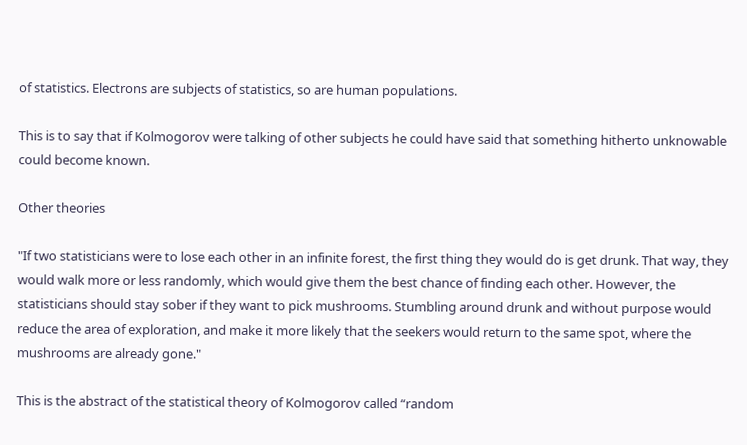of statistics. Electrons are subjects of statistics, so are human populations.

This is to say that if Kolmogorov were talking of other subjects he could have said that something hitherto unknowable could become known.

Other theories

"If two statisticians were to lose each other in an infinite forest, the first thing they would do is get drunk. That way, they would walk more or less randomly, which would give them the best chance of finding each other. However, the statisticians should stay sober if they want to pick mushrooms. Stumbling around drunk and without purpose would reduce the area of exploration, and make it more likely that the seekers would return to the same spot, where the mushrooms are already gone."

This is the abstract of the statistical theory of Kolmogorov called “random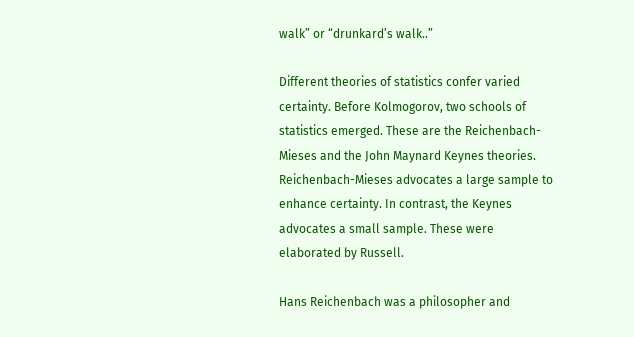walk” or “drunkard’s walk..”

Different theories of statistics confer varied certainty. Before Kolmogorov, two schools of statistics emerged. These are the Reichenbach-Mieses and the John Maynard Keynes theories. Reichenbach-Mieses advocates a large sample to enhance certainty. In contrast, the Keynes advocates a small sample. These were elaborated by Russell.

Hans Reichenbach was a philosopher and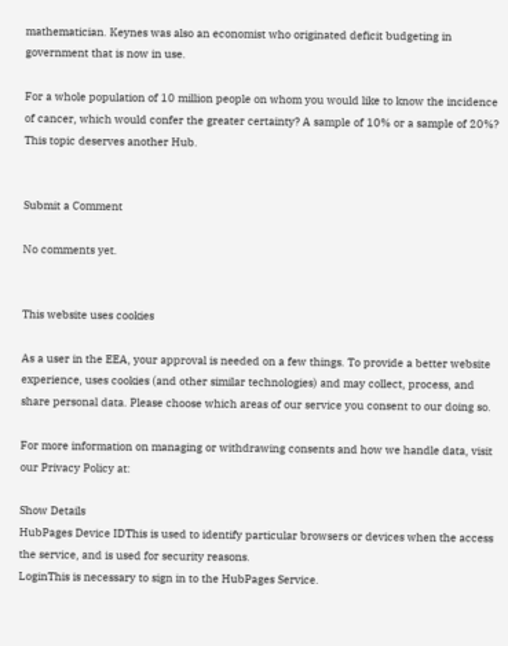mathematician. Keynes was also an economist who originated deficit budgeting in government that is now in use.

For a whole population of 10 million people on whom you would like to know the incidence of cancer, which would confer the greater certainty? A sample of 10% or a sample of 20%? This topic deserves another Hub.


Submit a Comment

No comments yet.


This website uses cookies

As a user in the EEA, your approval is needed on a few things. To provide a better website experience, uses cookies (and other similar technologies) and may collect, process, and share personal data. Please choose which areas of our service you consent to our doing so.

For more information on managing or withdrawing consents and how we handle data, visit our Privacy Policy at:

Show Details
HubPages Device IDThis is used to identify particular browsers or devices when the access the service, and is used for security reasons.
LoginThis is necessary to sign in to the HubPages Service.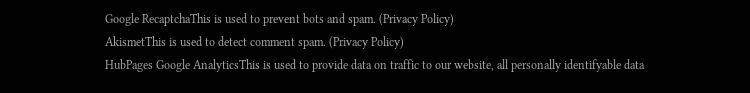Google RecaptchaThis is used to prevent bots and spam. (Privacy Policy)
AkismetThis is used to detect comment spam. (Privacy Policy)
HubPages Google AnalyticsThis is used to provide data on traffic to our website, all personally identifyable data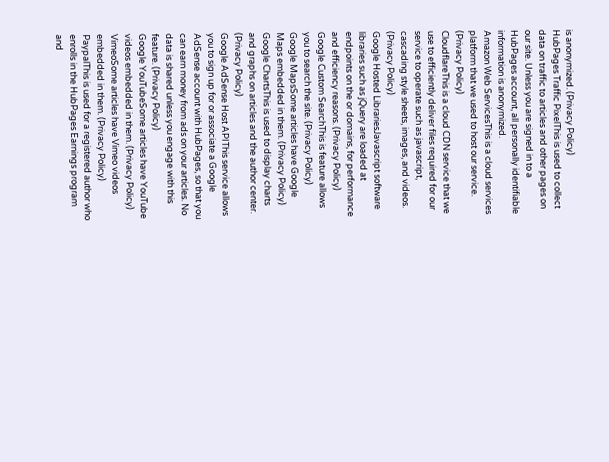is anonymized. (Privacy Policy)
HubPages Traffic PixelThis is used to collect data on traffic to articles and other pages on our site. Unless you are signed in to a HubPages account, all personally identifiable information is anonymized.
Amazon Web ServicesThis is a cloud services platform that we used to host our service. (Privacy Policy)
CloudflareThis is a cloud CDN service that we use to efficiently deliver files required for our service to operate such as javascript, cascading style sheets, images, and videos. (Privacy Policy)
Google Hosted LibrariesJavascript software libraries such as jQuery are loaded at endpoints on the or domains, for performance and efficiency reasons. (Privacy Policy)
Google Custom SearchThis is feature allows you to search the site. (Privacy Policy)
Google MapsSome articles have Google Maps embedded in them. (Privacy Policy)
Google ChartsThis is used to display charts and graphs on articles and the author center. (Privacy Policy)
Google AdSense Host APIThis service allows you to sign up for or associate a Google AdSense account with HubPages, so that you can earn money from ads on your articles. No data is shared unless you engage with this feature. (Privacy Policy)
Google YouTubeSome articles have YouTube videos embedded in them. (Privacy Policy)
VimeoSome articles have Vimeo videos embedded in them. (Privacy Policy)
PaypalThis is used for a registered author who enrolls in the HubPages Earnings program and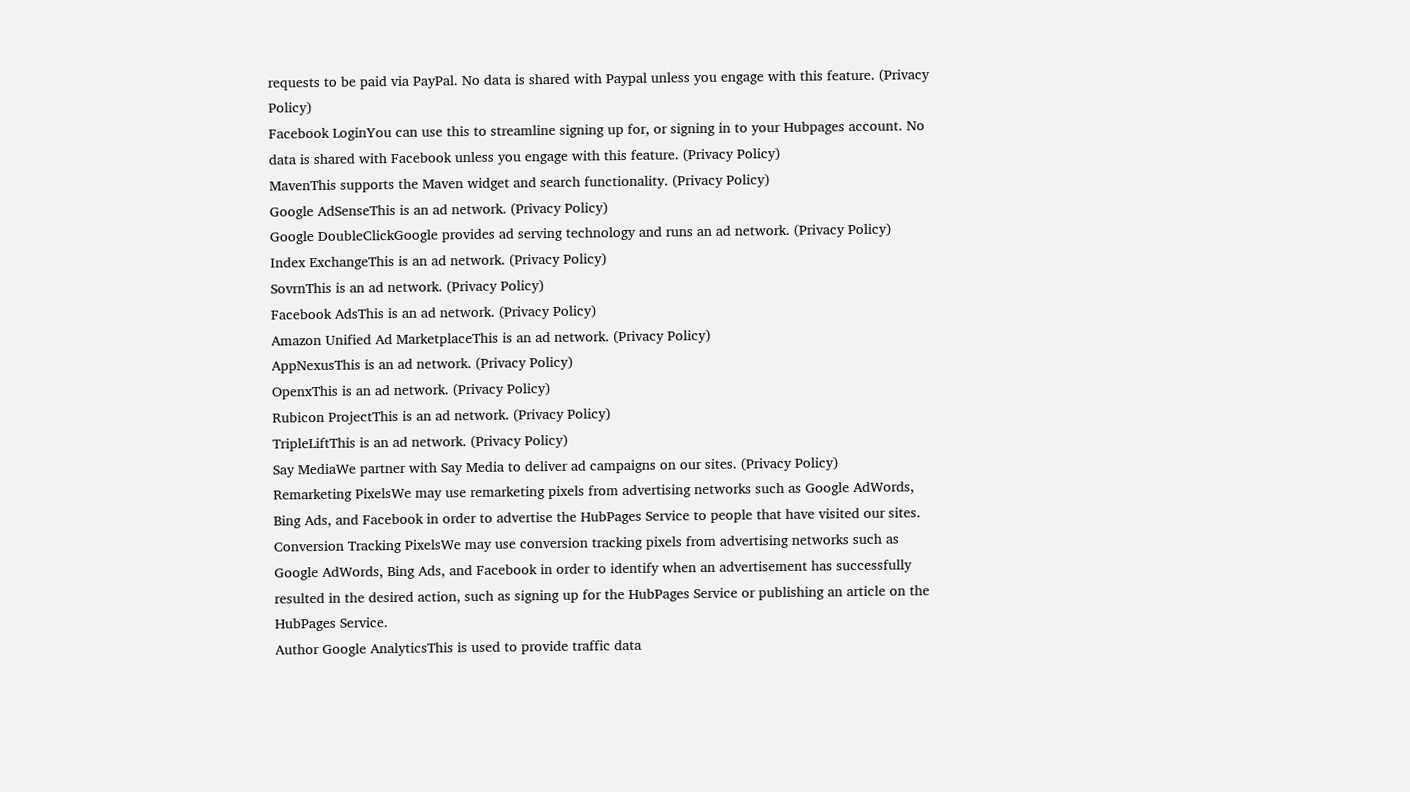requests to be paid via PayPal. No data is shared with Paypal unless you engage with this feature. (Privacy Policy)
Facebook LoginYou can use this to streamline signing up for, or signing in to your Hubpages account. No data is shared with Facebook unless you engage with this feature. (Privacy Policy)
MavenThis supports the Maven widget and search functionality. (Privacy Policy)
Google AdSenseThis is an ad network. (Privacy Policy)
Google DoubleClickGoogle provides ad serving technology and runs an ad network. (Privacy Policy)
Index ExchangeThis is an ad network. (Privacy Policy)
SovrnThis is an ad network. (Privacy Policy)
Facebook AdsThis is an ad network. (Privacy Policy)
Amazon Unified Ad MarketplaceThis is an ad network. (Privacy Policy)
AppNexusThis is an ad network. (Privacy Policy)
OpenxThis is an ad network. (Privacy Policy)
Rubicon ProjectThis is an ad network. (Privacy Policy)
TripleLiftThis is an ad network. (Privacy Policy)
Say MediaWe partner with Say Media to deliver ad campaigns on our sites. (Privacy Policy)
Remarketing PixelsWe may use remarketing pixels from advertising networks such as Google AdWords, Bing Ads, and Facebook in order to advertise the HubPages Service to people that have visited our sites.
Conversion Tracking PixelsWe may use conversion tracking pixels from advertising networks such as Google AdWords, Bing Ads, and Facebook in order to identify when an advertisement has successfully resulted in the desired action, such as signing up for the HubPages Service or publishing an article on the HubPages Service.
Author Google AnalyticsThis is used to provide traffic data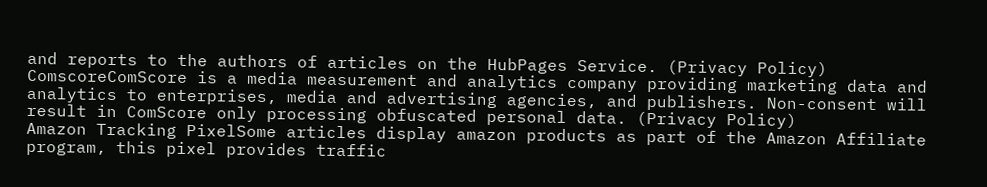and reports to the authors of articles on the HubPages Service. (Privacy Policy)
ComscoreComScore is a media measurement and analytics company providing marketing data and analytics to enterprises, media and advertising agencies, and publishers. Non-consent will result in ComScore only processing obfuscated personal data. (Privacy Policy)
Amazon Tracking PixelSome articles display amazon products as part of the Amazon Affiliate program, this pixel provides traffic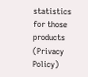statistics for those products (Privacy Policy)